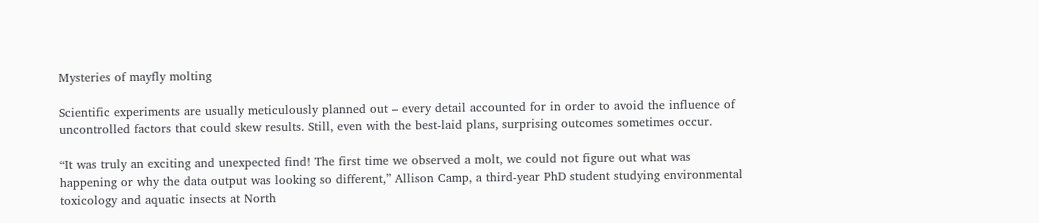Mysteries of mayfly molting

Scientific experiments are usually meticulously planned out – every detail accounted for in order to avoid the influence of uncontrolled factors that could skew results. Still, even with the best-laid plans, surprising outcomes sometimes occur.

“It was truly an exciting and unexpected find! The first time we observed a molt, we could not figure out what was happening or why the data output was looking so different,” Allison Camp, a third-year PhD student studying environmental toxicology and aquatic insects at North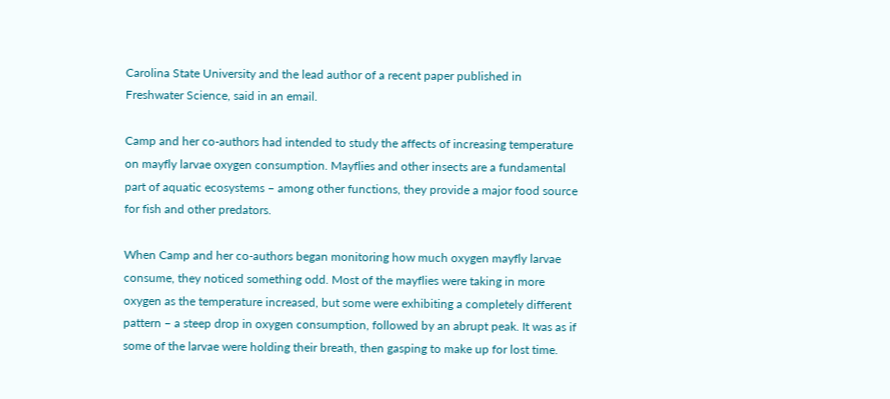Carolina State University and the lead author of a recent paper published in Freshwater Science, said in an email.

Camp and her co-authors had intended to study the affects of increasing temperature on mayfly larvae oxygen consumption. Mayflies and other insects are a fundamental part of aquatic ecosystems – among other functions, they provide a major food source for fish and other predators.

When Camp and her co-authors began monitoring how much oxygen mayfly larvae consume, they noticed something odd. Most of the mayflies were taking in more oxygen as the temperature increased, but some were exhibiting a completely different pattern – a steep drop in oxygen consumption, followed by an abrupt peak. It was as if some of the larvae were holding their breath, then gasping to make up for lost time.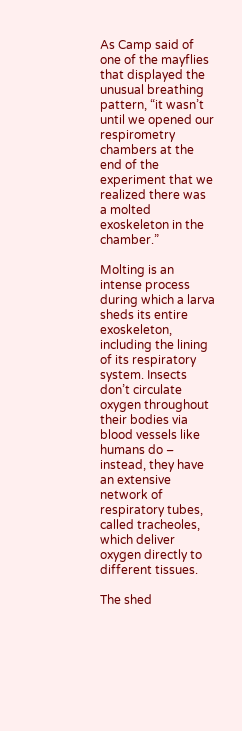As Camp said of one of the mayflies that displayed the unusual breathing pattern, “it wasn’t until we opened our respirometry chambers at the end of the experiment that we realized there was a molted exoskeleton in the chamber.”

Molting is an intense process during which a larva sheds its entire exoskeleton, including the lining of its respiratory system. Insects don’t circulate oxygen throughout their bodies via blood vessels like humans do – instead, they have an extensive network of respiratory tubes, called tracheoles, which deliver oxygen directly to different tissues.

The shed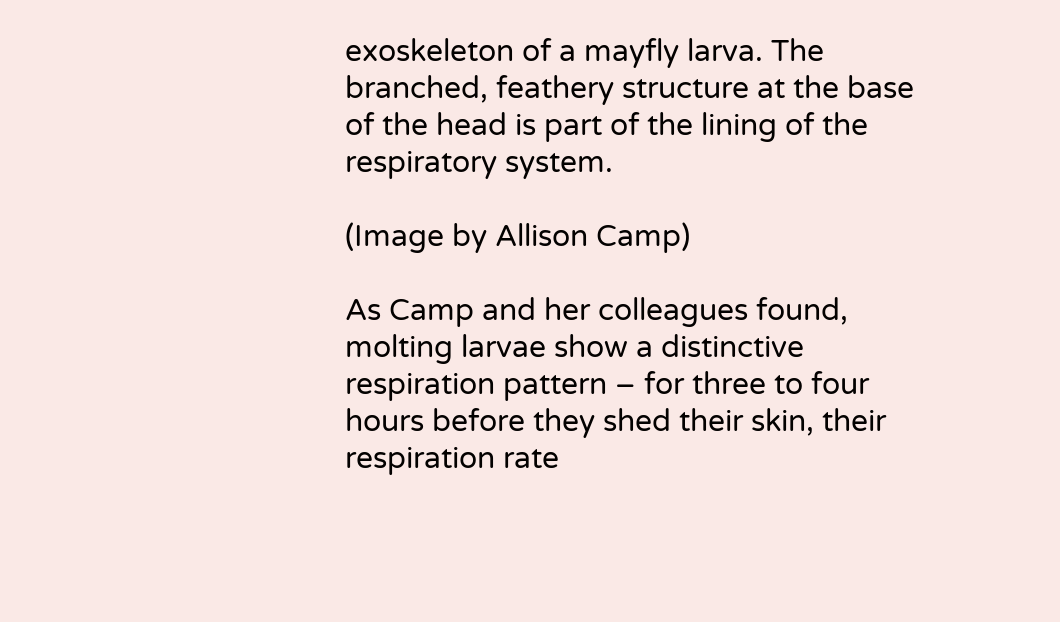exoskeleton of a mayfly larva. The branched, feathery structure at the base of the head is part of the lining of the respiratory system.

(Image by Allison Camp)

As Camp and her colleagues found, molting larvae show a distinctive respiration pattern – for three to four hours before they shed their skin, their respiration rate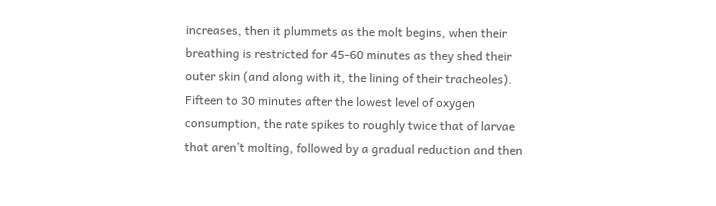increases, then it plummets as the molt begins, when their breathing is restricted for 45-60 minutes as they shed their outer skin (and along with it, the lining of their tracheoles). Fifteen to 30 minutes after the lowest level of oxygen consumption, the rate spikes to roughly twice that of larvae that aren’t molting, followed by a gradual reduction and then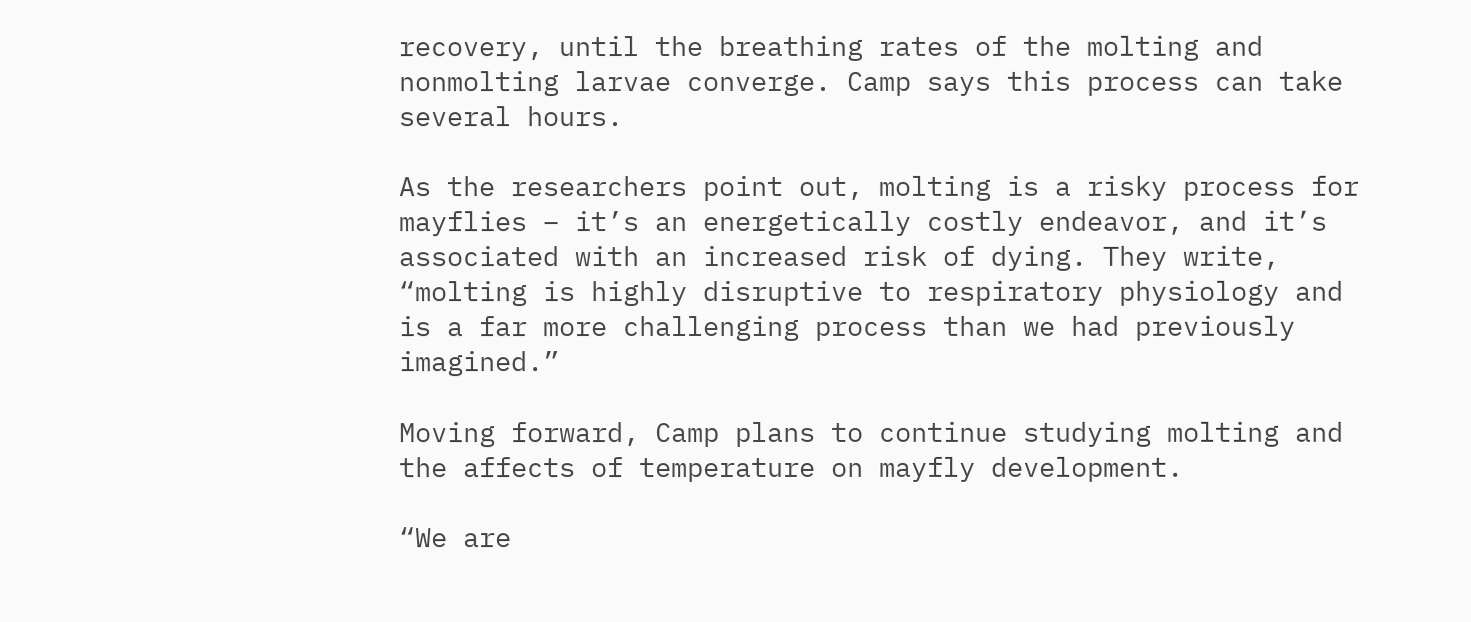recovery, until the breathing rates of the molting and nonmolting larvae converge. Camp says this process can take several hours.

As the researchers point out, molting is a risky process for mayflies – it’s an energetically costly endeavor, and it’s associated with an increased risk of dying. They write, “molting is highly disruptive to respiratory physiology and is a far more challenging process than we had previously imagined.”

Moving forward, Camp plans to continue studying molting and the affects of temperature on mayfly development.

“We are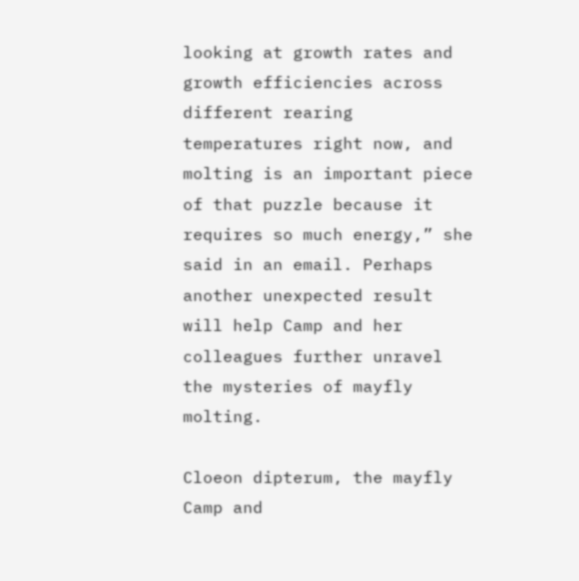looking at growth rates and growth efficiencies across different rearing temperatures right now, and molting is an important piece of that puzzle because it requires so much energy,” she said in an email. Perhaps another unexpected result will help Camp and her colleagues further unravel the mysteries of mayfly molting.

Cloeon dipterum, the mayfly Camp and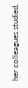her colleagues studied,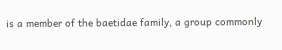is a member of the baetidae family, a group commonly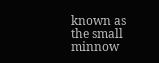known as the small minnow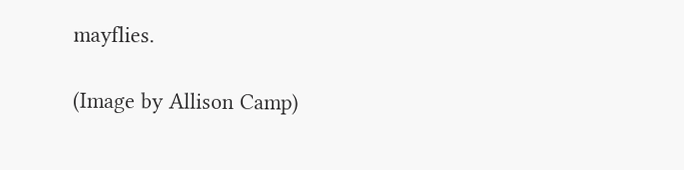mayflies.

(Image by Allison Camp)